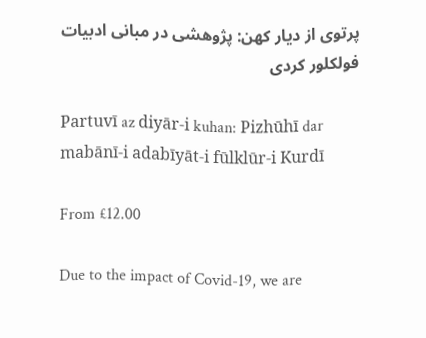پرتوی از دیار کهن: پژوهشی در مبانی ادبیات فولکلور کردی

Partuvī az diyār-i kuhan: Pizhūhī dar mabānī-i adabīyāt-i fūlklūr-i Kurdī

From £12.00

Due to the impact of Covid-19, we are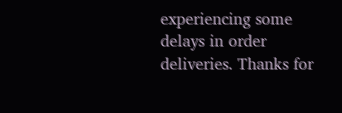experiencing some delays in order deliveries. Thanks for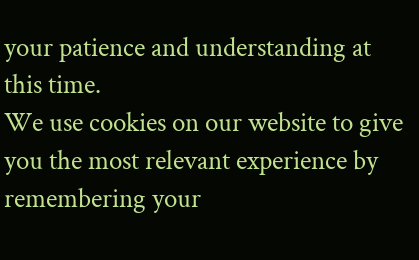your patience and understanding at this time.
We use cookies on our website to give you the most relevant experience by remembering your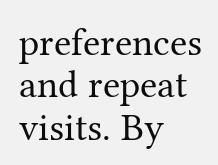preferences and repeat visits. By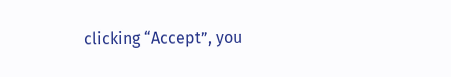clicking “Accept”, you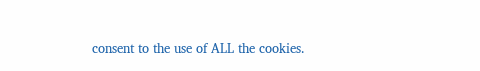consent to the use of ALL the cookies.